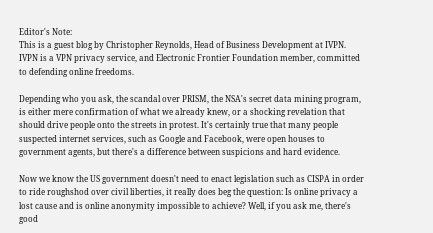Editor's Note:
This is a guest blog by Christopher Reynolds, Head of Business Development at IVPN. IVPN is a VPN privacy service, and Electronic Frontier Foundation member, committed to defending online freedoms.

Depending who you ask, the scandal over PRISM, the NSA's secret data mining program, is either mere confirmation of what we already knew, or a shocking revelation that should drive people onto the streets in protest. It's certainly true that many people suspected internet services, such as Google and Facebook, were open houses to government agents, but there's a difference between suspicions and hard evidence.

Now we know the US government doesn't need to enact legislation such as CISPA in order to ride roughshod over civil liberties, it really does beg the question: Is online privacy a lost cause and is online anonymity impossible to achieve? Well, if you ask me, there's good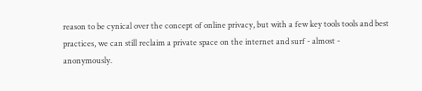reason to be cynical over the concept of online privacy, but with a few key tools tools and best practices, we can still reclaim a private space on the internet and surf - almost - anonymously.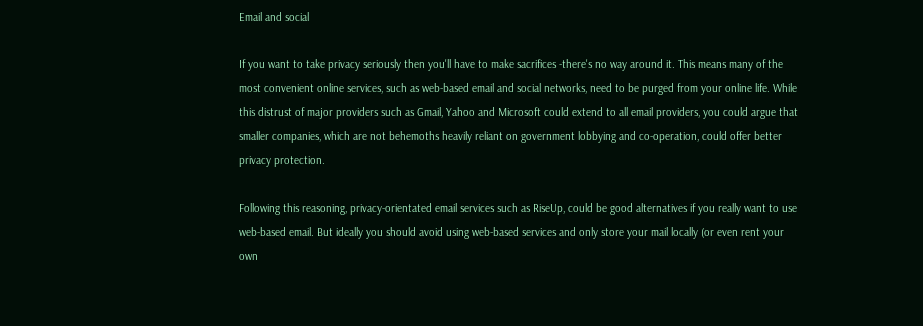Email and social

If you want to take privacy seriously then you'll have to make sacrifices -there's no way around it. This means many of the most convenient online services, such as web-based email and social networks, need to be purged from your online life. While this distrust of major providers such as Gmail, Yahoo and Microsoft could extend to all email providers, you could argue that smaller companies, which are not behemoths heavily reliant on government lobbying and co-operation, could offer better privacy protection.

Following this reasoning, privacy-orientated email services such as RiseUp, could be good alternatives if you really want to use web-based email. But ideally you should avoid using web-based services and only store your mail locally (or even rent your own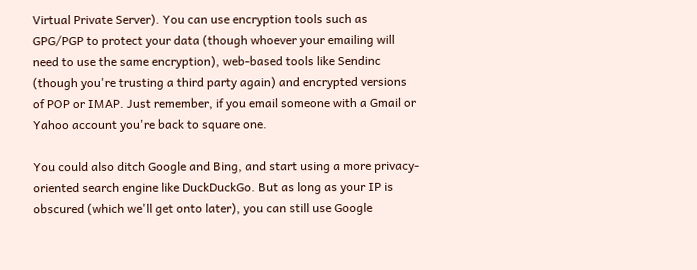Virtual Private Server). You can use encryption tools such as GPG/PGP to protect your data (though whoever your emailing will need to use the same encryption), web-based tools like Sendinc (though you're trusting a third party again) and encrypted versions of POP or IMAP. Just remember, if you email someone with a Gmail or Yahoo account you're back to square one.

You could also ditch Google and Bing, and start using a more privacy-oriented search engine like DuckDuckGo. But as long as your IP is obscured (which we'll get onto later), you can still use Google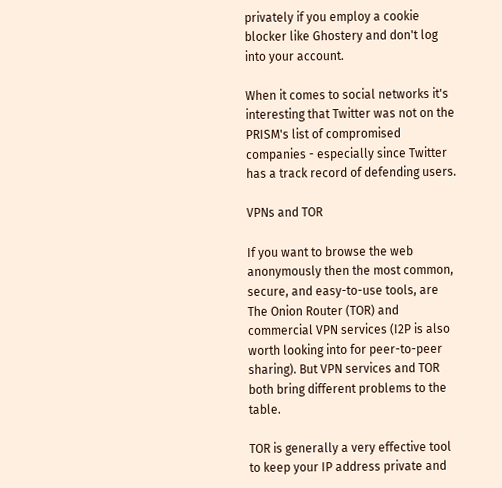privately if you employ a cookie blocker like Ghostery and don't log into your account.

When it comes to social networks it's interesting that Twitter was not on the PRISM's list of compromised companies - especially since Twitter has a track record of defending users.

VPNs and TOR

If you want to browse the web anonymously then the most common, secure, and easy-to-use tools, are The Onion Router (TOR) and commercial VPN services (I2P is also worth looking into for peer-to-peer sharing). But VPN services and TOR both bring different problems to the table.

TOR is generally a very effective tool to keep your IP address private and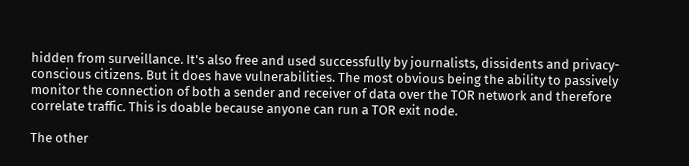hidden from surveillance. It's also free and used successfully by journalists, dissidents and privacy-conscious citizens. But it does have vulnerabilities. The most obvious being the ability to passively monitor the connection of both a sender and receiver of data over the TOR network and therefore correlate traffic. This is doable because anyone can run a TOR exit node.

The other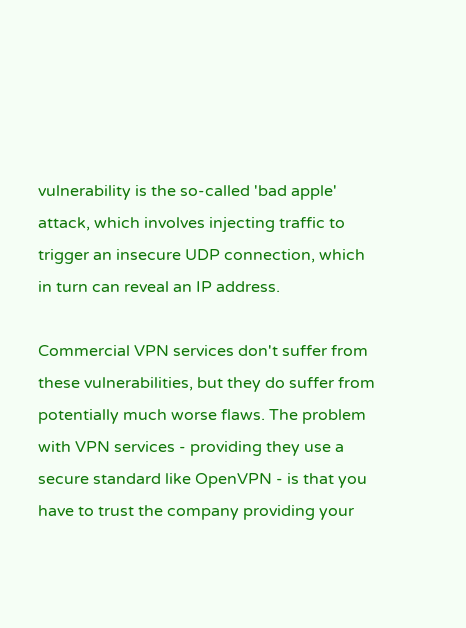vulnerability is the so-called 'bad apple' attack, which involves injecting traffic to trigger an insecure UDP connection, which in turn can reveal an IP address.

Commercial VPN services don't suffer from these vulnerabilities, but they do suffer from potentially much worse flaws. The problem with VPN services - providing they use a secure standard like OpenVPN - is that you have to trust the company providing your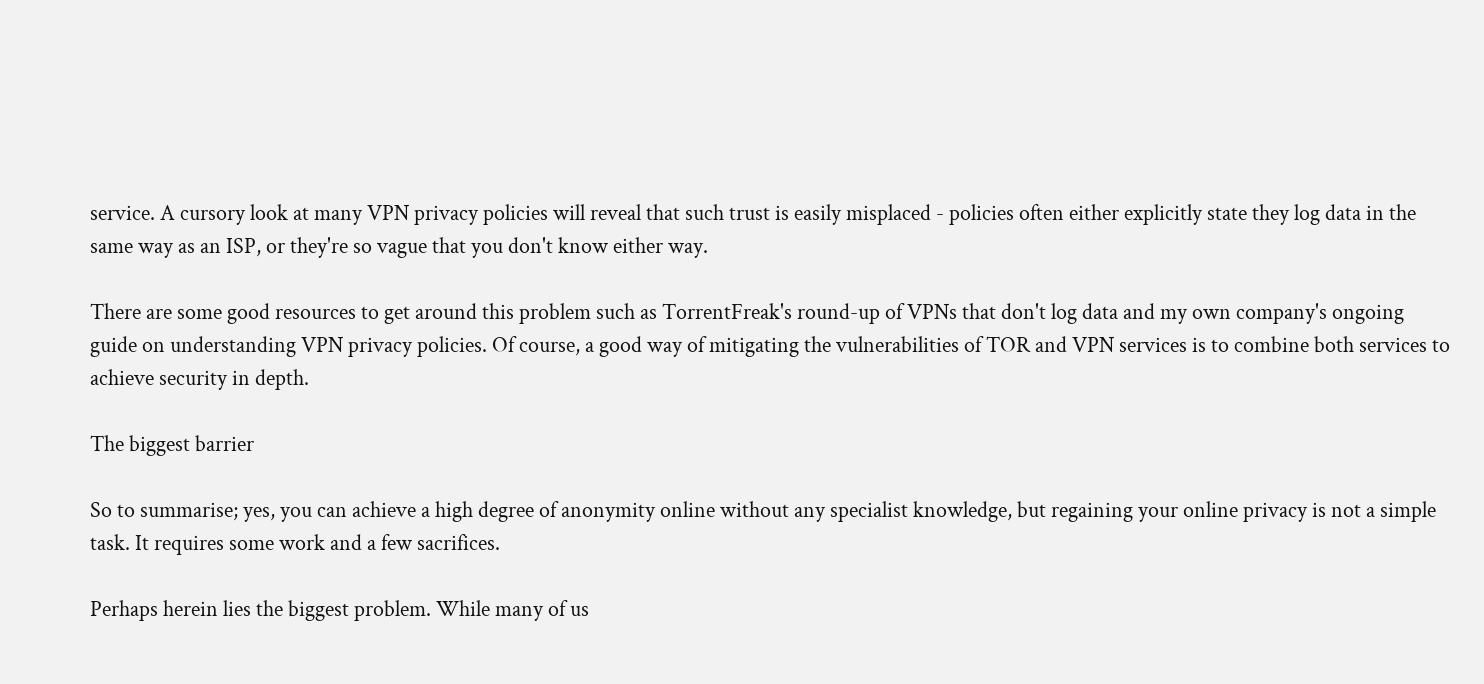service. A cursory look at many VPN privacy policies will reveal that such trust is easily misplaced - policies often either explicitly state they log data in the same way as an ISP, or they're so vague that you don't know either way.

There are some good resources to get around this problem such as TorrentFreak's round-up of VPNs that don't log data and my own company's ongoing guide on understanding VPN privacy policies. Of course, a good way of mitigating the vulnerabilities of TOR and VPN services is to combine both services to achieve security in depth.

The biggest barrier

So to summarise; yes, you can achieve a high degree of anonymity online without any specialist knowledge, but regaining your online privacy is not a simple task. It requires some work and a few sacrifices.

Perhaps herein lies the biggest problem. While many of us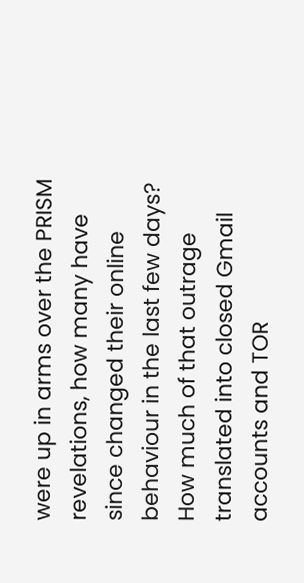were up in arms over the PRISM revelations, how many have since changed their online behaviour in the last few days? How much of that outrage translated into closed Gmail accounts and TOR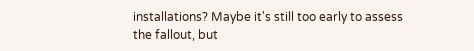installations? Maybe it's still too early to assess the fallout, but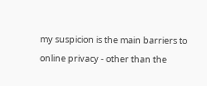my suspicion is the main barriers to online privacy - other than the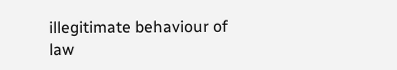illegitimate behaviour of law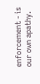enforcement - is our own apathy.